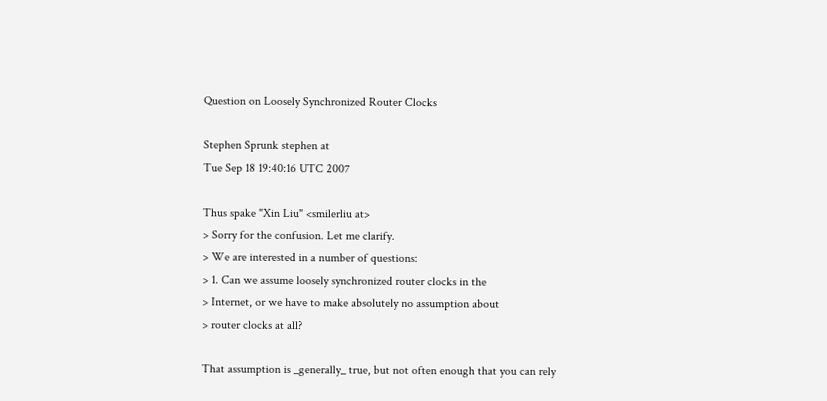Question on Loosely Synchronized Router Clocks

Stephen Sprunk stephen at
Tue Sep 18 19:40:16 UTC 2007

Thus spake "Xin Liu" <smilerliu at>
> Sorry for the confusion. Let me clarify.
> We are interested in a number of questions:
> 1. Can we assume loosely synchronized router clocks in the
> Internet, or we have to make absolutely no assumption about
> router clocks at all?

That assumption is _generally_ true, but not often enough that you can rely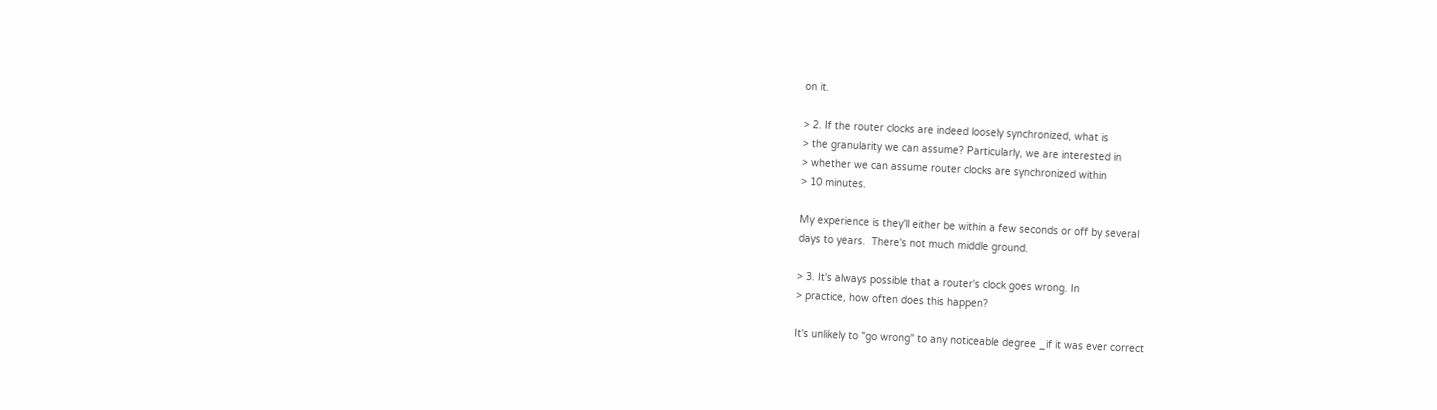on it.

> 2. If the router clocks are indeed loosely synchronized, what is
> the granularity we can assume? Particularly, we are interested in
> whether we can assume router clocks are synchronized within
> 10 minutes.

My experience is they'll either be within a few seconds or off by several
days to years.  There's not much middle ground.

> 3. It's always possible that a router's clock goes wrong. In
> practice, how often does this happen?

It's unlikely to "go wrong" to any noticeable degree _if it was ever correct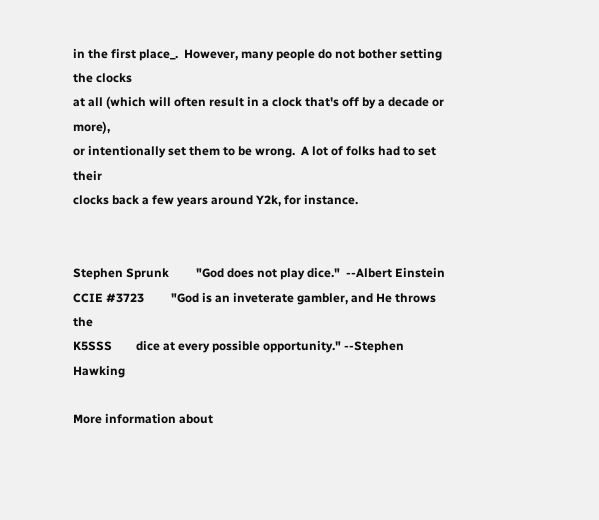in the first place_.  However, many people do not bother setting the clocks
at all (which will often result in a clock that's off by a decade or more),
or intentionally set them to be wrong.  A lot of folks had to set their
clocks back a few years around Y2k, for instance.


Stephen Sprunk         "God does not play dice."  --Albert Einstein
CCIE #3723         "God is an inveterate gambler, and He throws the
K5SSS        dice at every possible opportunity." --Stephen Hawking

More information about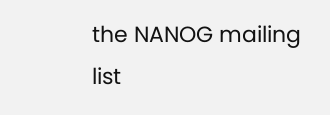the NANOG mailing list